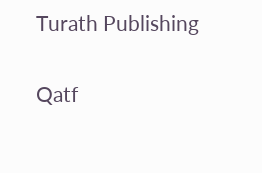Turath Publishing

Qatf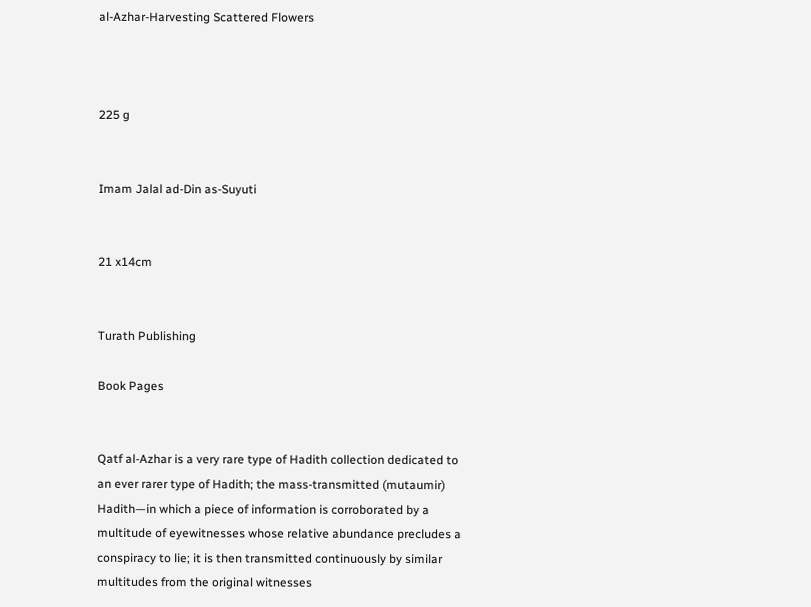al-Azhar-Harvesting Scattered Flowers



225 g


Imam Jalal ad-Din as-Suyuti


21 x14cm


Turath Publishing

Book Pages


Qatf al-Azhar is a very rare type of Hadith collection dedicated to an ever rarer type of Hadith; the mass-transmitted (mutaumir) Hadith—in which a piece of information is corroborated by a multitude of eyewitnesses whose relative abundance precludes a conspiracy to lie; it is then transmitted continuously by similar multitudes from the original witnesses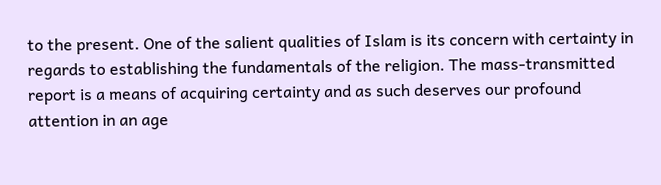to the present. One of the salient qualities of Islam is its concern with certainty in regards to establishing the fundamentals of the religion. The mass-transmitted report is a means of acquiring certainty and as such deserves our profound attention in an age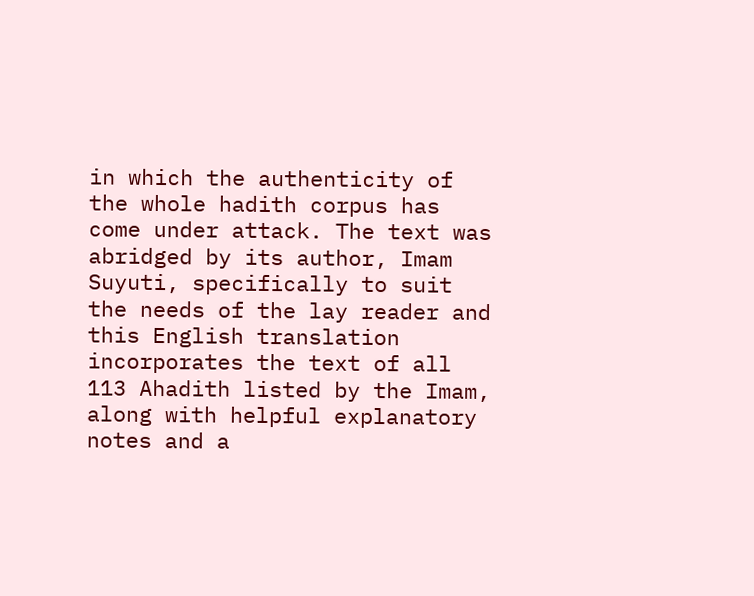in which the authenticity of the whole hadith corpus has come under attack. The text was abridged by its author, Imam Suyuti, specifically to suit the needs of the lay reader and this English translation incorporates the text of all 113 Ahadith listed by the Imam, along with helpful explanatory notes and a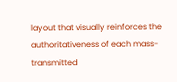layout that visually reinforces the authoritativeness of each mass-transmitted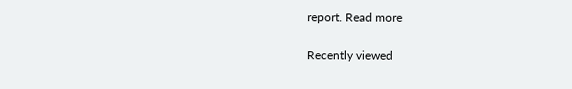report. Read more

Recently viewed